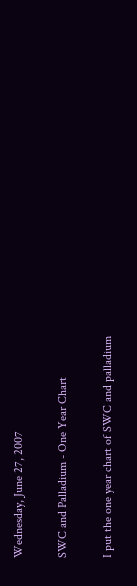Wednesday, June 27, 2007

SWC and Palladium - One Year Chart

I put the one year chart of SWC and palladium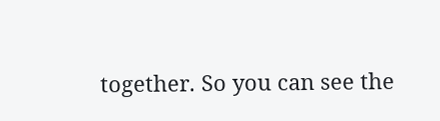together. So you can see the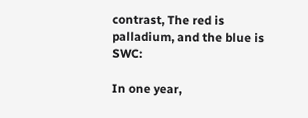contrast, The red is palladium, and the blue is SWC:

In one year,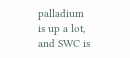palladium is up a lot, and SWC is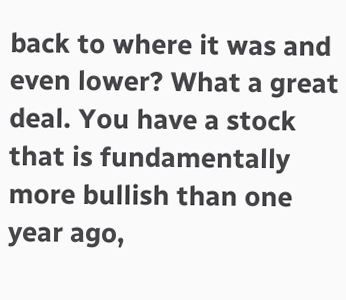back to where it was and even lower? What a great deal. You have a stock that is fundamentally more bullish than one year ago,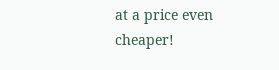at a price even cheaper!